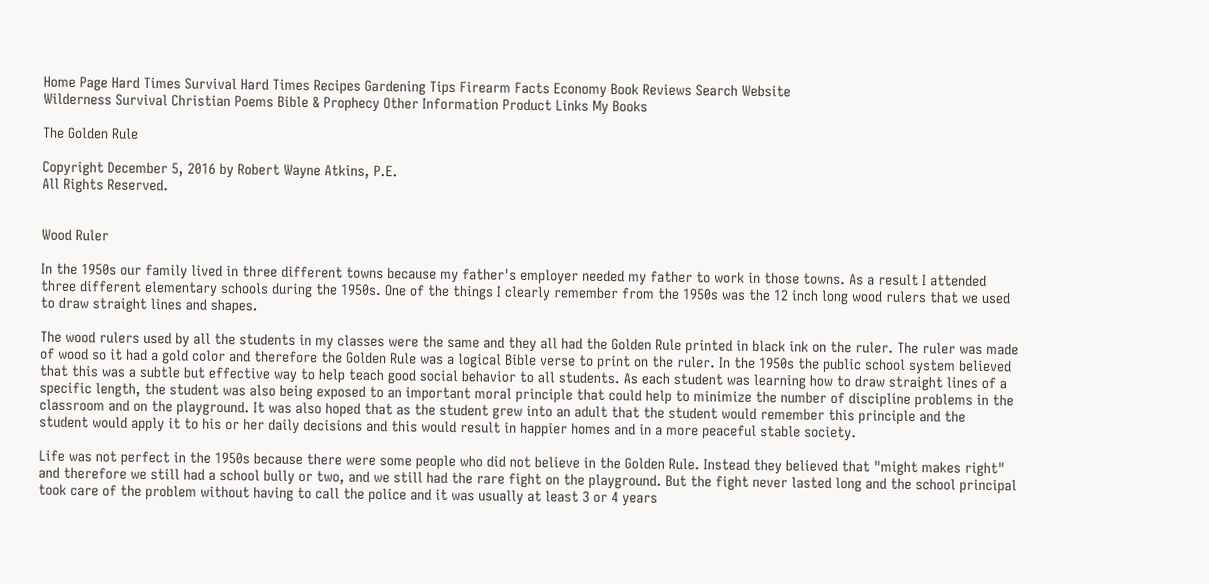Home Page Hard Times Survival Hard Times Recipes Gardening Tips Firearm Facts Economy Book Reviews Search Website
Wilderness Survival Christian Poems Bible & Prophecy Other Information Product Links My Books

The Golden Rule

Copyright December 5, 2016 by Robert Wayne Atkins, P.E.
All Rights Reserved.


Wood Ruler

In the 1950s our family lived in three different towns because my father's employer needed my father to work in those towns. As a result I attended three different elementary schools during the 1950s. One of the things I clearly remember from the 1950s was the 12 inch long wood rulers that we used to draw straight lines and shapes.

The wood rulers used by all the students in my classes were the same and they all had the Golden Rule printed in black ink on the ruler. The ruler was made of wood so it had a gold color and therefore the Golden Rule was a logical Bible verse to print on the ruler. In the 1950s the public school system believed that this was a subtle but effective way to help teach good social behavior to all students. As each student was learning how to draw straight lines of a specific length, the student was also being exposed to an important moral principle that could help to minimize the number of discipline problems in the classroom and on the playground. It was also hoped that as the student grew into an adult that the student would remember this principle and the student would apply it to his or her daily decisions and this would result in happier homes and in a more peaceful stable society.

Life was not perfect in the 1950s because there were some people who did not believe in the Golden Rule. Instead they believed that "might makes right" and therefore we still had a school bully or two, and we still had the rare fight on the playground. But the fight never lasted long and the school principal took care of the problem without having to call the police and it was usually at least 3 or 4 years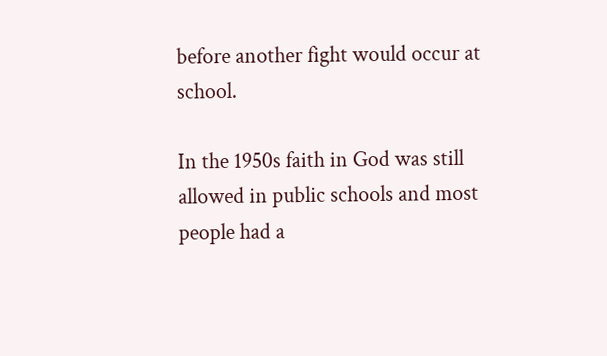before another fight would occur at school.

In the 1950s faith in God was still allowed in public schools and most people had a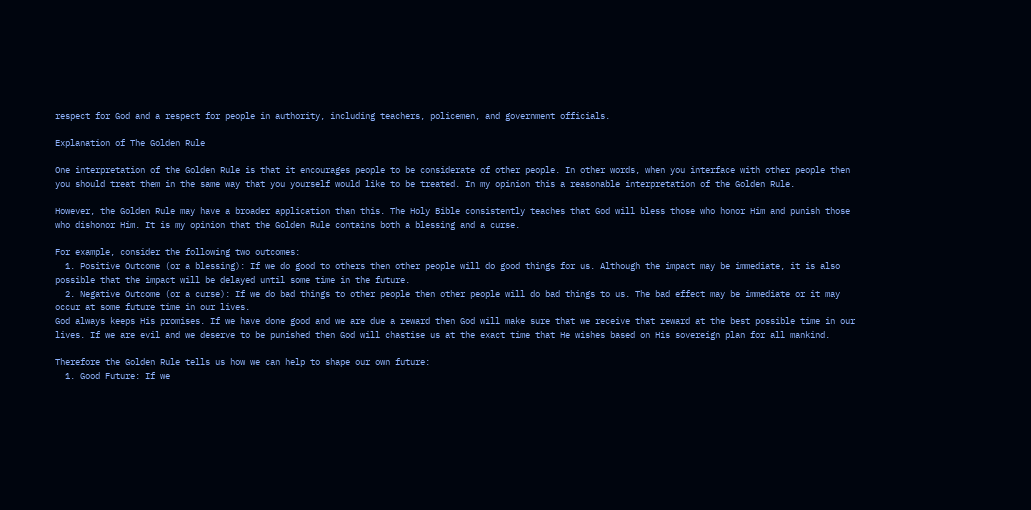respect for God and a respect for people in authority, including teachers, policemen, and government officials.

Explanation of The Golden Rule

One interpretation of the Golden Rule is that it encourages people to be considerate of other people. In other words, when you interface with other people then you should treat them in the same way that you yourself would like to be treated. In my opinion this a reasonable interpretation of the Golden Rule.

However, the Golden Rule may have a broader application than this. The Holy Bible consistently teaches that God will bless those who honor Him and punish those who dishonor Him. It is my opinion that the Golden Rule contains both a blessing and a curse.

For example, consider the following two outcomes:
  1. Positive Outcome (or a blessing): If we do good to others then other people will do good things for us. Although the impact may be immediate, it is also possible that the impact will be delayed until some time in the future.
  2. Negative Outcome (or a curse): If we do bad things to other people then other people will do bad things to us. The bad effect may be immediate or it may occur at some future time in our lives.
God always keeps His promises. If we have done good and we are due a reward then God will make sure that we receive that reward at the best possible time in our lives. If we are evil and we deserve to be punished then God will chastise us at the exact time that He wishes based on His sovereign plan for all mankind.

Therefore the Golden Rule tells us how we can help to shape our own future:
  1. Good Future: If we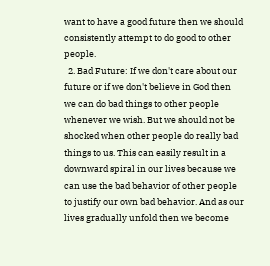want to have a good future then we should consistently attempt to do good to other people.
  2. Bad Future: If we don't care about our future or if we don't believe in God then we can do bad things to other people whenever we wish. But we should not be shocked when other people do really bad things to us. This can easily result in a downward spiral in our lives because we can use the bad behavior of other people to justify our own bad behavior. And as our lives gradually unfold then we become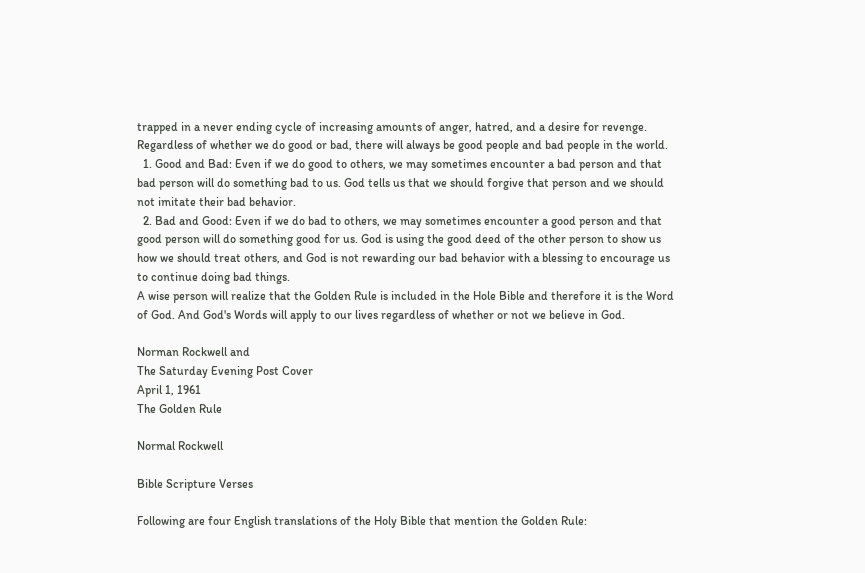trapped in a never ending cycle of increasing amounts of anger, hatred, and a desire for revenge.
Regardless of whether we do good or bad, there will always be good people and bad people in the world.
  1. Good and Bad: Even if we do good to others, we may sometimes encounter a bad person and that bad person will do something bad to us. God tells us that we should forgive that person and we should not imitate their bad behavior.
  2. Bad and Good: Even if we do bad to others, we may sometimes encounter a good person and that good person will do something good for us. God is using the good deed of the other person to show us how we should treat others, and God is not rewarding our bad behavior with a blessing to encourage us to continue doing bad things.
A wise person will realize that the Golden Rule is included in the Hole Bible and therefore it is the Word of God. And God's Words will apply to our lives regardless of whether or not we believe in God.

Norman Rockwell and
The Saturday Evening Post Cover
April 1, 1961
The Golden Rule

Normal Rockwell

Bible Scripture Verses

Following are four English translations of the Holy Bible that mention the Golden Rule: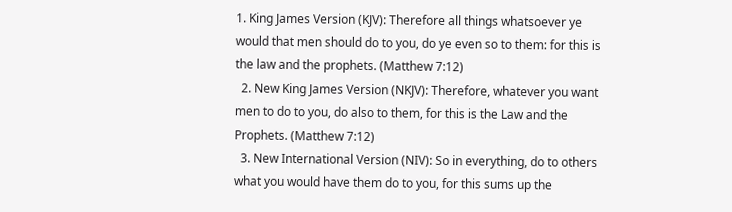1. King James Version (KJV): Therefore all things whatsoever ye would that men should do to you, do ye even so to them: for this is the law and the prophets. (Matthew 7:12)
  2. New King James Version (NKJV): Therefore, whatever you want men to do to you, do also to them, for this is the Law and the Prophets. (Matthew 7:12)
  3. New International Version (NIV): So in everything, do to others what you would have them do to you, for this sums up the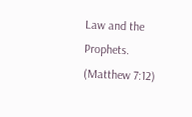Law and the Prophets. (Matthew 7:12)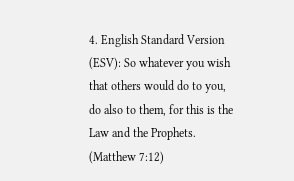4. English Standard Version (ESV): So whatever you wish that others would do to you, do also to them, for this is the Law and the Prophets. (Matthew 7:12)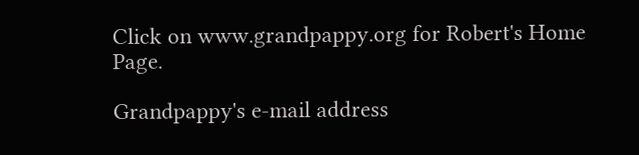Click on www.grandpappy.org for Robert's Home Page.

Grandpappy's e-mail address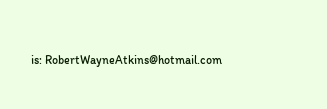is: RobertWayneAtkins@hotmail.com